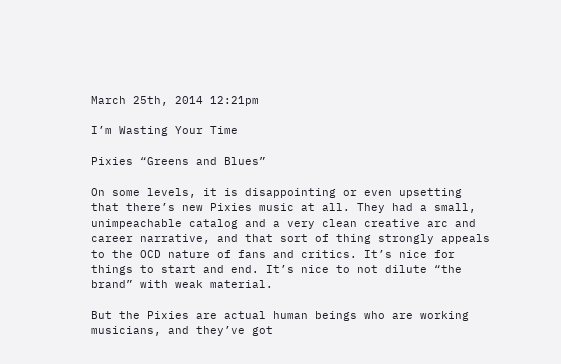March 25th, 2014 12:21pm

I’m Wasting Your Time

Pixies “Greens and Blues”

On some levels, it is disappointing or even upsetting that there’s new Pixies music at all. They had a small, unimpeachable catalog and a very clean creative arc and career narrative, and that sort of thing strongly appeals to the OCD nature of fans and critics. It’s nice for things to start and end. It’s nice to not dilute “the brand” with weak material.

But the Pixies are actual human beings who are working musicians, and they’ve got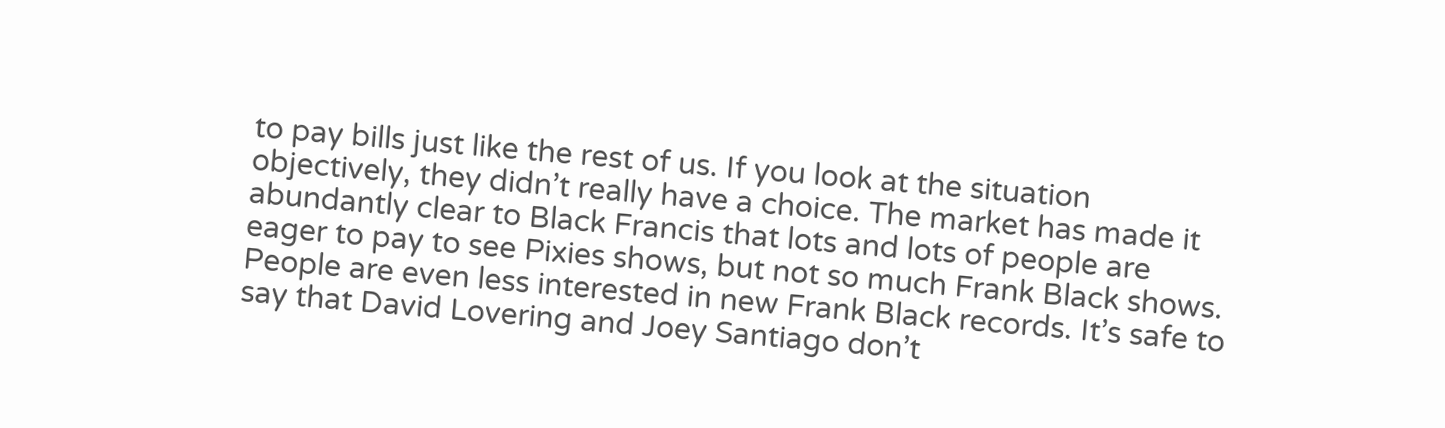to pay bills just like the rest of us. If you look at the situation objectively, they didn’t really have a choice. The market has made it abundantly clear to Black Francis that lots and lots of people are eager to pay to see Pixies shows, but not so much Frank Black shows. People are even less interested in new Frank Black records. It’s safe to say that David Lovering and Joey Santiago don’t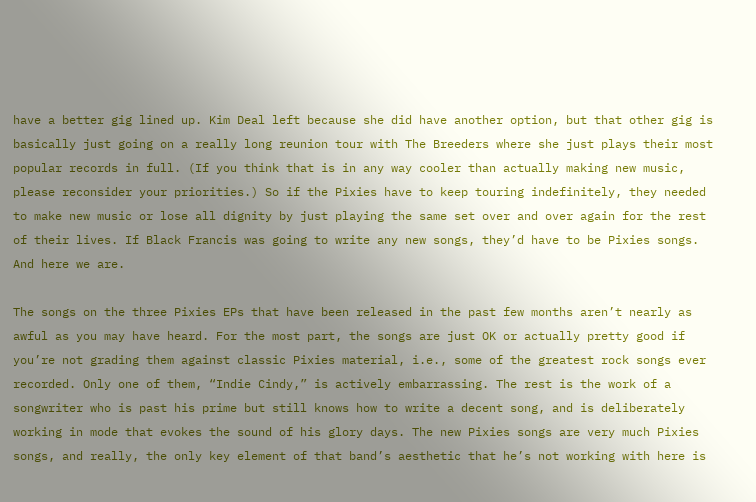have a better gig lined up. Kim Deal left because she did have another option, but that other gig is basically just going on a really long reunion tour with The Breeders where she just plays their most popular records in full. (If you think that is in any way cooler than actually making new music, please reconsider your priorities.) So if the Pixies have to keep touring indefinitely, they needed to make new music or lose all dignity by just playing the same set over and over again for the rest of their lives. If Black Francis was going to write any new songs, they’d have to be Pixies songs. And here we are.

The songs on the three Pixies EPs that have been released in the past few months aren’t nearly as awful as you may have heard. For the most part, the songs are just OK or actually pretty good if you’re not grading them against classic Pixies material, i.e., some of the greatest rock songs ever recorded. Only one of them, “Indie Cindy,” is actively embarrassing. The rest is the work of a songwriter who is past his prime but still knows how to write a decent song, and is deliberately working in mode that evokes the sound of his glory days. The new Pixies songs are very much Pixies songs, and really, the only key element of that band’s aesthetic that he’s not working with here is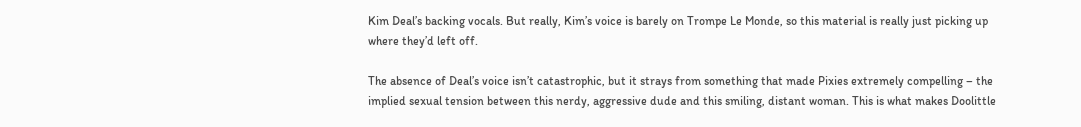Kim Deal’s backing vocals. But really, Kim’s voice is barely on Trompe Le Monde, so this material is really just picking up where they’d left off.

The absence of Deal’s voice isn’t catastrophic, but it strays from something that made Pixies extremely compelling – the implied sexual tension between this nerdy, aggressive dude and this smiling, distant woman. This is what makes Doolittle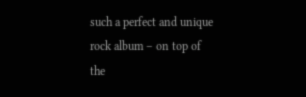such a perfect and unique rock album – on top of the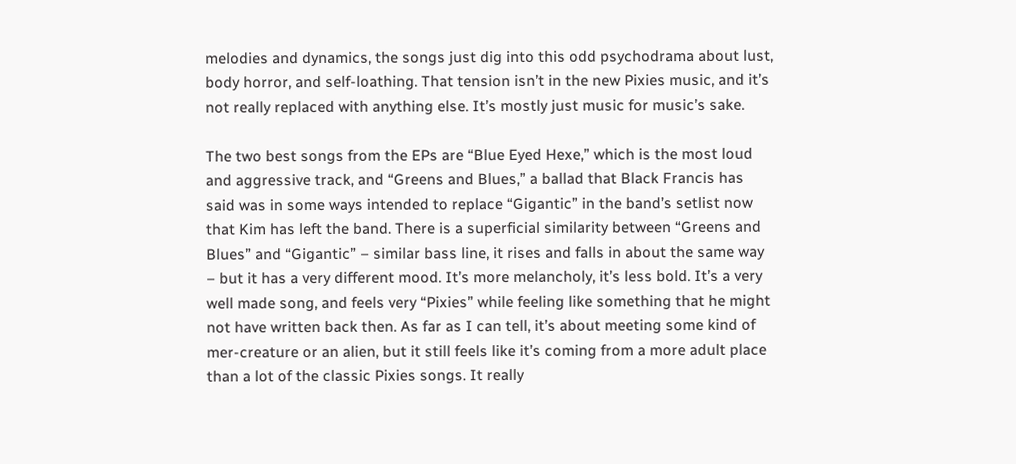melodies and dynamics, the songs just dig into this odd psychodrama about lust, body horror, and self-loathing. That tension isn’t in the new Pixies music, and it’s not really replaced with anything else. It’s mostly just music for music’s sake.

The two best songs from the EPs are “Blue Eyed Hexe,” which is the most loud and aggressive track, and “Greens and Blues,” a ballad that Black Francis has said was in some ways intended to replace “Gigantic” in the band’s setlist now that Kim has left the band. There is a superficial similarity between “Greens and Blues” and “Gigantic” – similar bass line, it rises and falls in about the same way – but it has a very different mood. It’s more melancholy, it’s less bold. It’s a very well made song, and feels very “Pixies” while feeling like something that he might not have written back then. As far as I can tell, it’s about meeting some kind of mer-creature or an alien, but it still feels like it’s coming from a more adult place than a lot of the classic Pixies songs. It really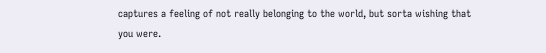captures a feeling of not really belonging to the world, but sorta wishing that you were.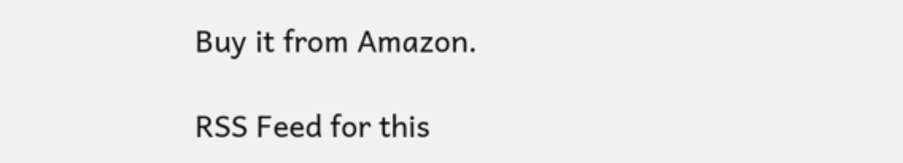Buy it from Amazon.

RSS Feed for this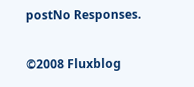postNo Responses.

©2008 Fluxblog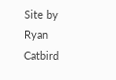Site by Ryan Catbird